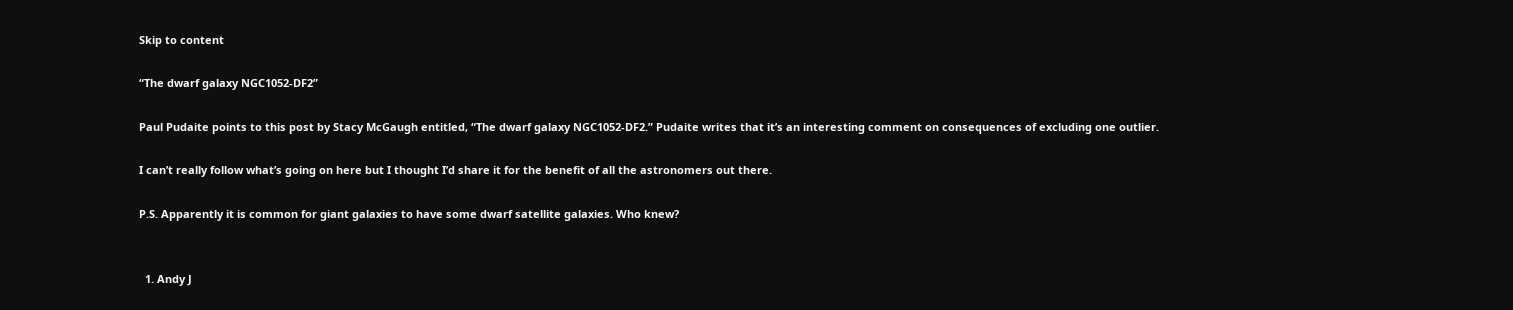Skip to content

“The dwarf galaxy NGC1052-DF2”

Paul Pudaite points to this post by Stacy McGaugh entitled, “The dwarf galaxy NGC1052-DF2.” Pudaite writes that it’s an interesting comment on consequences of excluding one outlier.

I can’t really follow what’s going on here but I thought I’d share it for the benefit of all the astronomers out there.

P.S. Apparently it is common for giant galaxies to have some dwarf satellite galaxies. Who knew?


  1. Andy J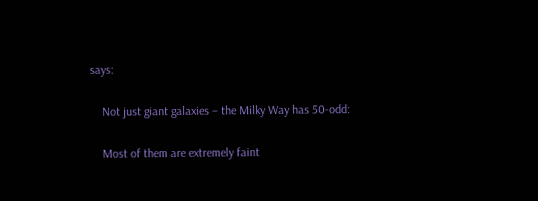says:

    Not just giant galaxies – the Milky Way has 50-odd:

    Most of them are extremely faint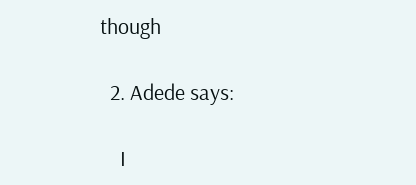though

  2. Adede says:

    I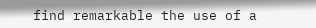find remarkable the use of a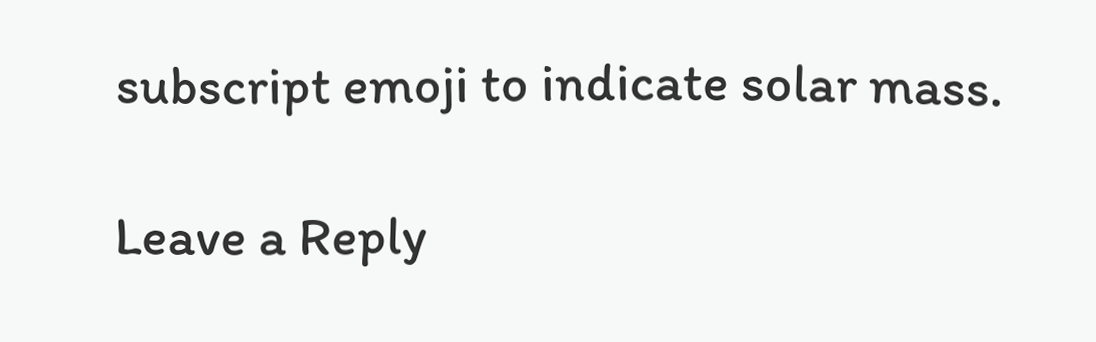subscript emoji to indicate solar mass.

Leave a Reply